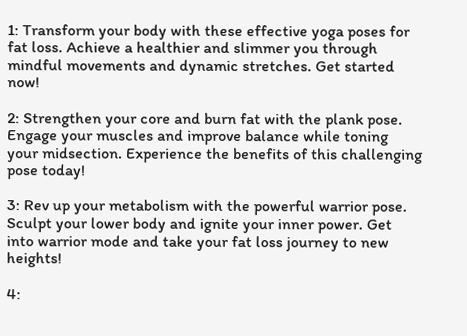1: Transform your body with these effective yoga poses for fat loss. Achieve a healthier and slimmer you through mindful movements and dynamic stretches. Get started now!

2: Strengthen your core and burn fat with the plank pose. Engage your muscles and improve balance while toning your midsection. Experience the benefits of this challenging pose today!

3: Rev up your metabolism with the powerful warrior pose. Sculpt your lower body and ignite your inner power. Get into warrior mode and take your fat loss journey to new heights!

4: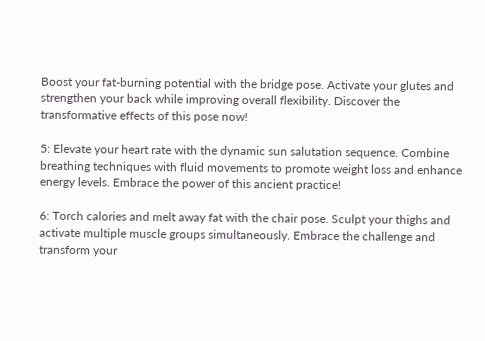Boost your fat-burning potential with the bridge pose. Activate your glutes and strengthen your back while improving overall flexibility. Discover the transformative effects of this pose now!

5: Elevate your heart rate with the dynamic sun salutation sequence. Combine breathing techniques with fluid movements to promote weight loss and enhance energy levels. Embrace the power of this ancient practice!

6: Torch calories and melt away fat with the chair pose. Sculpt your thighs and activate multiple muscle groups simultaneously. Embrace the challenge and transform your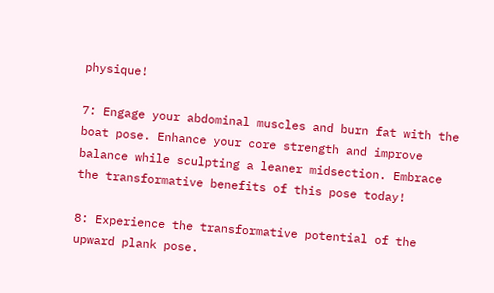physique!

7: Engage your abdominal muscles and burn fat with the boat pose. Enhance your core strength and improve balance while sculpting a leaner midsection. Embrace the transformative benefits of this pose today!

8: Experience the transformative potential of the upward plank pose.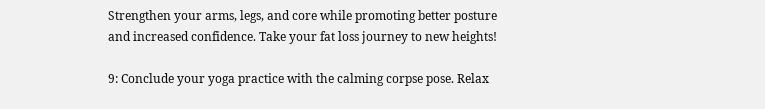Strengthen your arms, legs, and core while promoting better posture and increased confidence. Take your fat loss journey to new heights!

9: Conclude your yoga practice with the calming corpse pose. Relax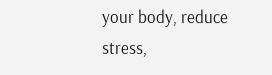your body, reduce stress,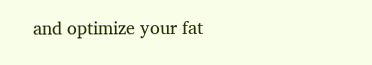and optimize your fat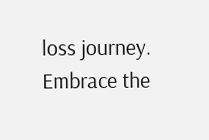loss journey. Embrace the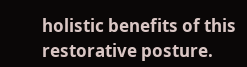holistic benefits of this restorative posture.